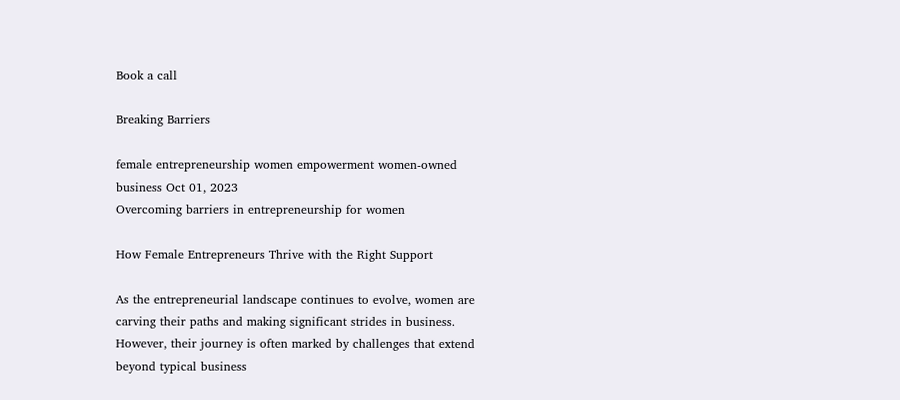Book a call

Breaking Barriers

female entrepreneurship women empowerment women-owned business Oct 01, 2023
Overcoming barriers in entrepreneurship for women

How Female Entrepreneurs Thrive with the Right Support

As the entrepreneurial landscape continues to evolve, women are carving their paths and making significant strides in business. However, their journey is often marked by challenges that extend beyond typical business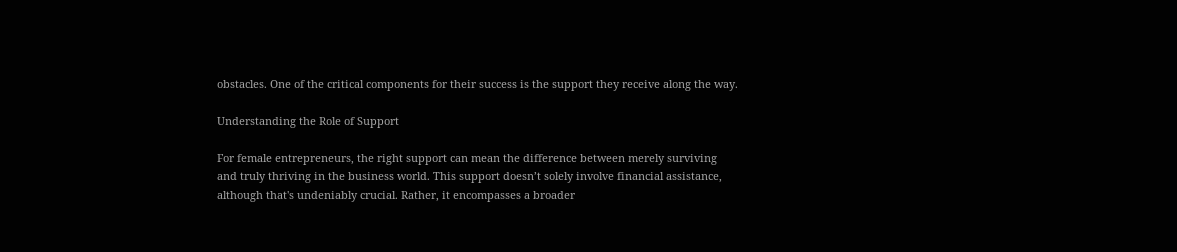obstacles. One of the critical components for their success is the support they receive along the way.

Understanding the Role of Support

For female entrepreneurs, the right support can mean the difference between merely surviving and truly thriving in the business world. This support doesn’t solely involve financial assistance, although that's undeniably crucial. Rather, it encompasses a broader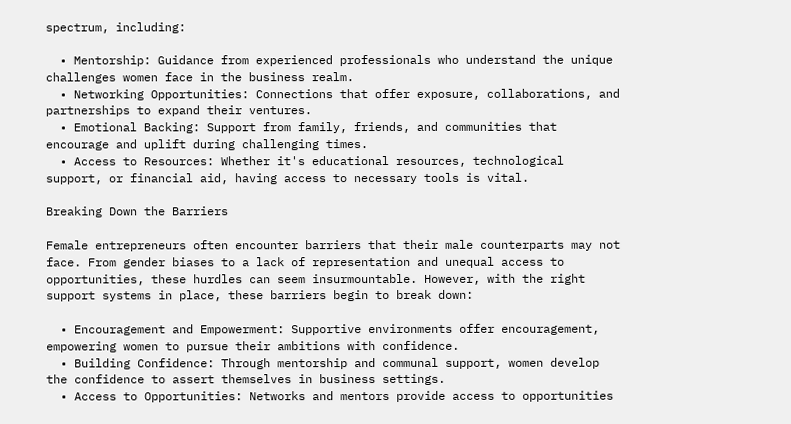spectrum, including:

  • Mentorship: Guidance from experienced professionals who understand the unique challenges women face in the business realm.
  • Networking Opportunities: Connections that offer exposure, collaborations, and partnerships to expand their ventures.
  • Emotional Backing: Support from family, friends, and communities that encourage and uplift during challenging times.
  • Access to Resources: Whether it's educational resources, technological support, or financial aid, having access to necessary tools is vital.

Breaking Down the Barriers

Female entrepreneurs often encounter barriers that their male counterparts may not face. From gender biases to a lack of representation and unequal access to opportunities, these hurdles can seem insurmountable. However, with the right support systems in place, these barriers begin to break down:

  • Encouragement and Empowerment: Supportive environments offer encouragement, empowering women to pursue their ambitions with confidence.
  • Building Confidence: Through mentorship and communal support, women develop the confidence to assert themselves in business settings.
  • Access to Opportunities: Networks and mentors provide access to opportunities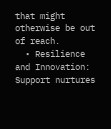that might otherwise be out of reach.
  • Resilience and Innovation: Support nurtures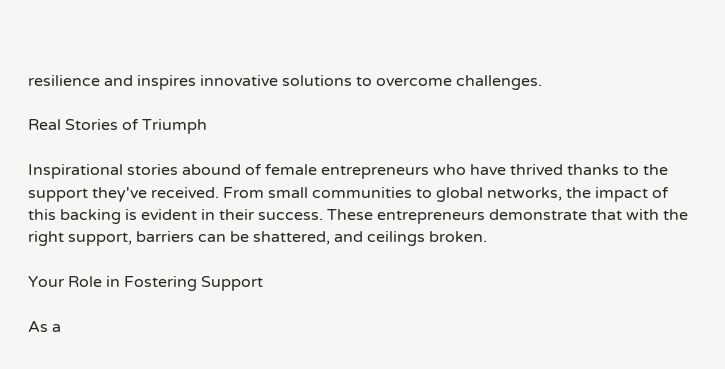resilience and inspires innovative solutions to overcome challenges.

Real Stories of Triumph

Inspirational stories abound of female entrepreneurs who have thrived thanks to the support they've received. From small communities to global networks, the impact of this backing is evident in their success. These entrepreneurs demonstrate that with the right support, barriers can be shattered, and ceilings broken.

Your Role in Fostering Support

As a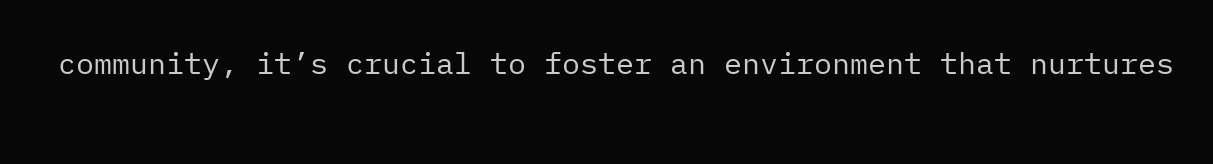community, it’s crucial to foster an environment that nurtures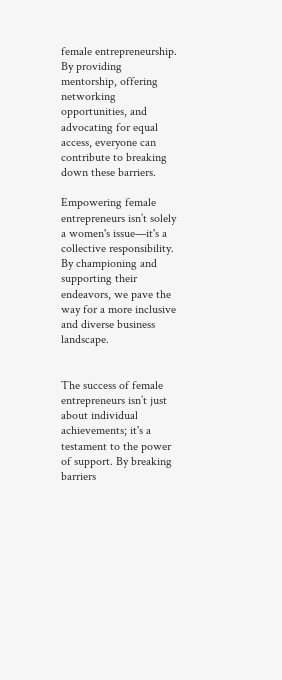female entrepreneurship. By providing mentorship, offering networking opportunities, and advocating for equal access, everyone can contribute to breaking down these barriers.

Empowering female entrepreneurs isn’t solely a women's issue—it's a collective responsibility. By championing and supporting their endeavors, we pave the way for a more inclusive and diverse business landscape.


The success of female entrepreneurs isn’t just about individual achievements; it's a testament to the power of support. By breaking barriers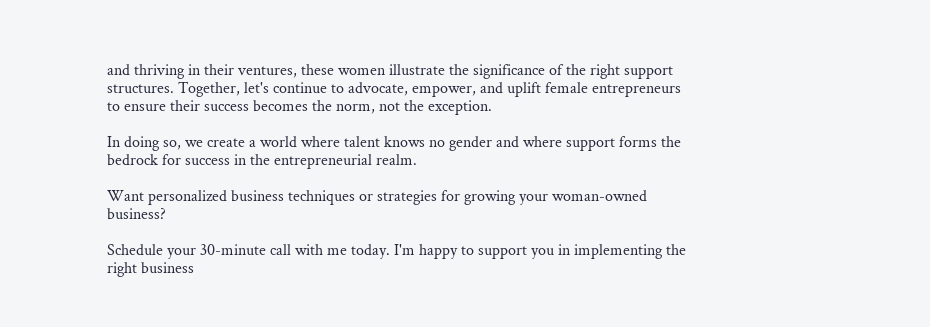and thriving in their ventures, these women illustrate the significance of the right support structures. Together, let's continue to advocate, empower, and uplift female entrepreneurs to ensure their success becomes the norm, not the exception.

In doing so, we create a world where talent knows no gender and where support forms the bedrock for success in the entrepreneurial realm.

Want personalized business techniques or strategies for growing your woman-owned business?

Schedule your 30-minute call with me today. I'm happy to support you in implementing the right business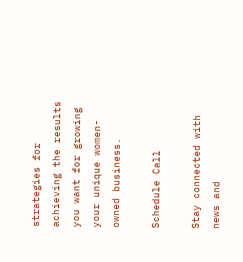strategies for achieving the results you want for growing your unique women-owned business.

Schedule Call

Stay connected with news and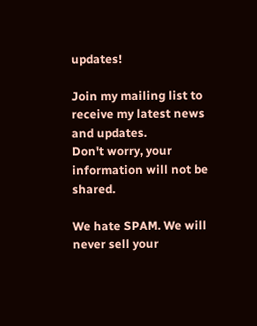updates!

Join my mailing list to receive my latest news and updates.
Don't worry, your information will not be shared.

We hate SPAM. We will never sell your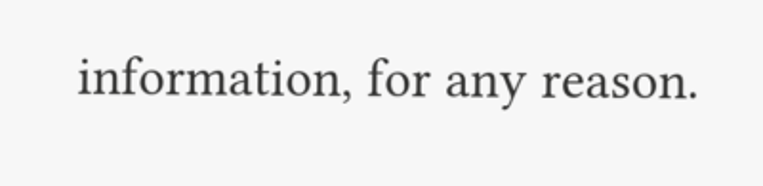information, for any reason.